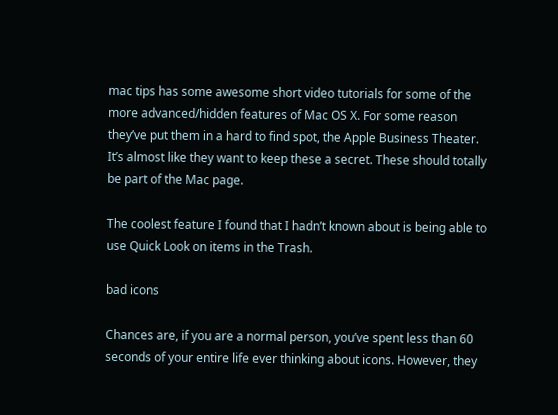mac tips has some awesome short video tutorials for some of the more advanced/hidden features of Mac OS X. For some reason they’ve put them in a hard to find spot, the Apple Business Theater. It’s almost like they want to keep these a secret. These should totally be part of the Mac page.

The coolest feature I found that I hadn’t known about is being able to use Quick Look on items in the Trash.

bad icons

Chances are, if you are a normal person, you’ve spent less than 60 seconds of your entire life ever thinking about icons. However, they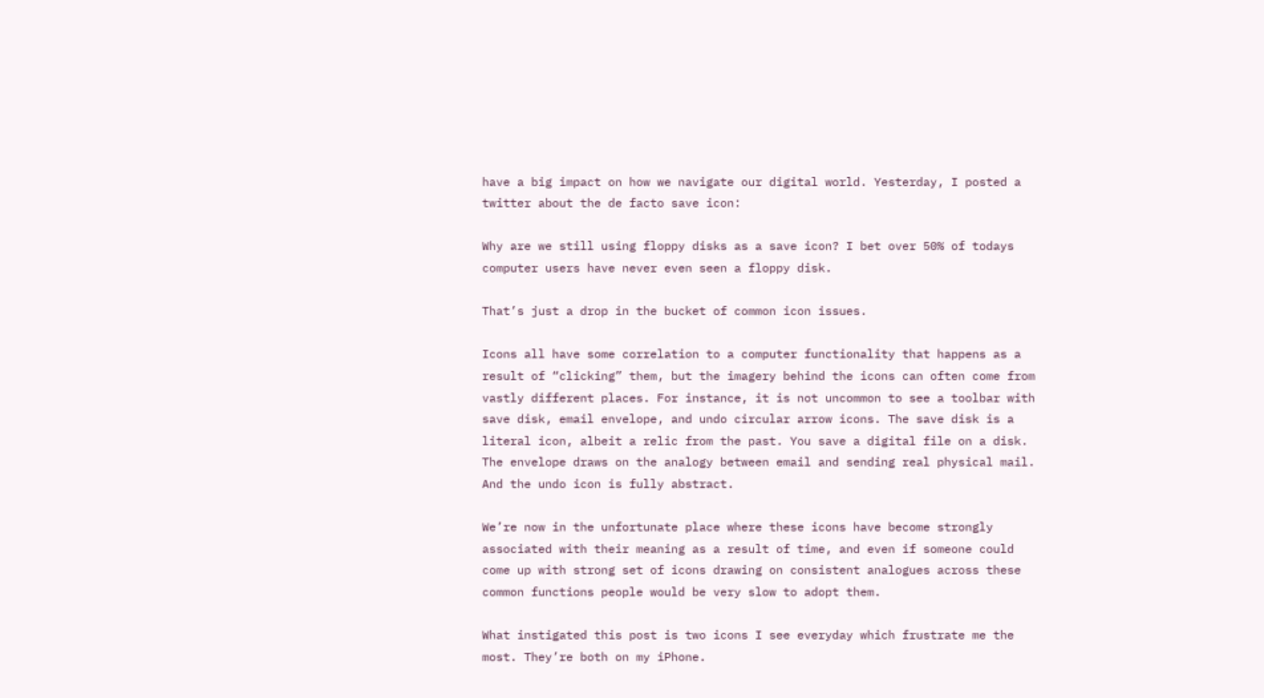have a big impact on how we navigate our digital world. Yesterday, I posted a twitter about the de facto save icon:

Why are we still using floppy disks as a save icon? I bet over 50% of todays computer users have never even seen a floppy disk.

That’s just a drop in the bucket of common icon issues.

Icons all have some correlation to a computer functionality that happens as a result of “clicking” them, but the imagery behind the icons can often come from vastly different places. For instance, it is not uncommon to see a toolbar with save disk, email envelope, and undo circular arrow icons. The save disk is a literal icon, albeit a relic from the past. You save a digital file on a disk. The envelope draws on the analogy between email and sending real physical mail. And the undo icon is fully abstract.

We’re now in the unfortunate place where these icons have become strongly associated with their meaning as a result of time, and even if someone could come up with strong set of icons drawing on consistent analogues across these common functions people would be very slow to adopt them.

What instigated this post is two icons I see everyday which frustrate me the most. They’re both on my iPhone.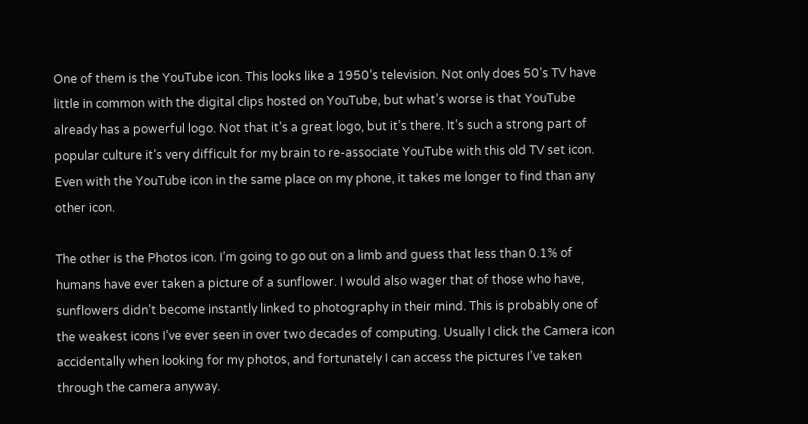One of them is the YouTube icon. This looks like a 1950’s television. Not only does 50’s TV have little in common with the digital clips hosted on YouTube, but what’s worse is that YouTube already has a powerful logo. Not that it’s a great logo, but it’s there. It’s such a strong part of popular culture it’s very difficult for my brain to re-associate YouTube with this old TV set icon. Even with the YouTube icon in the same place on my phone, it takes me longer to find than any other icon.

The other is the Photos icon. I’m going to go out on a limb and guess that less than 0.1% of humans have ever taken a picture of a sunflower. I would also wager that of those who have, sunflowers didn’t become instantly linked to photography in their mind. This is probably one of the weakest icons I’ve ever seen in over two decades of computing. Usually I click the Camera icon accidentally when looking for my photos, and fortunately I can access the pictures I’ve taken through the camera anyway.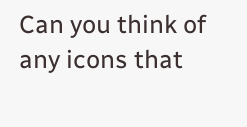Can you think of any icons that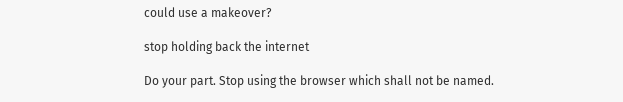could use a makeover?

stop holding back the internet

Do your part. Stop using the browser which shall not be named.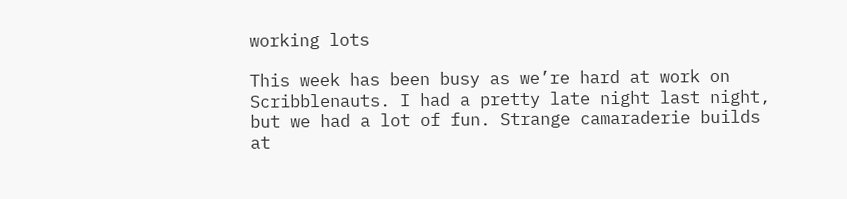working lots

This week has been busy as we’re hard at work on Scribblenauts. I had a pretty late night last night, but we had a lot of fun. Strange camaraderie builds at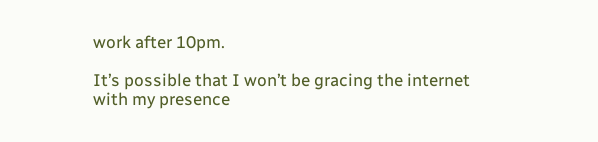work after 10pm.

It’s possible that I won’t be gracing the internet with my presence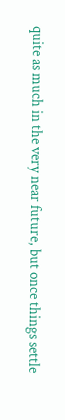quite as much in the very near future, but once things settle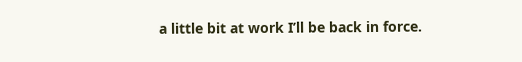a little bit at work I’ll be back in force.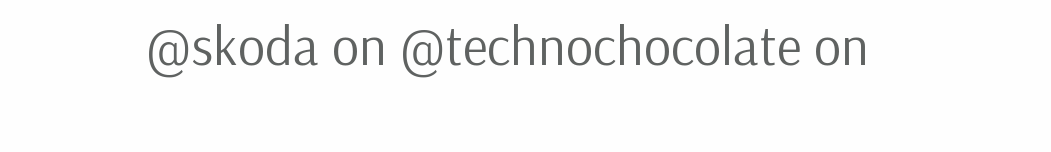@skoda on @technochocolate on